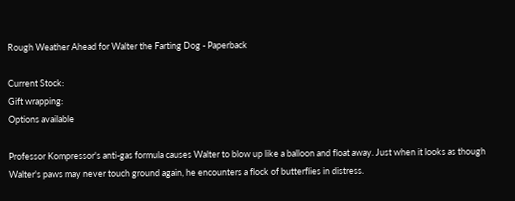Rough Weather Ahead for Walter the Farting Dog - Paperback

Current Stock:
Gift wrapping:
Options available

Professor Kompressor's anti-gas formula causes Walter to blow up like a balloon and float away. Just when it looks as though Walter's paws may never touch ground again, he encounters a flock of butterflies in distress.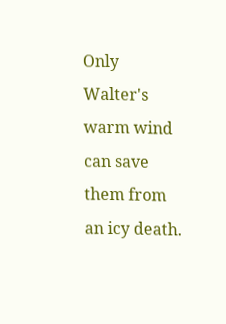Only Walter's warm wind can save them from an icy death.